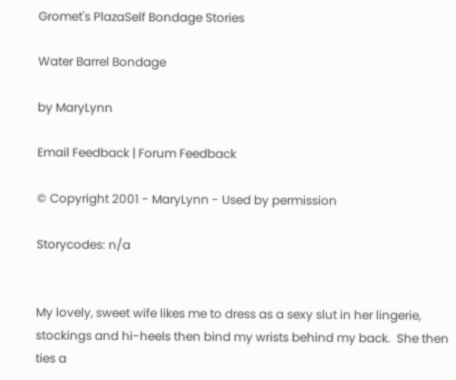Gromet's PlazaSelf Bondage Stories

Water Barrel Bondage

by MaryLynn

Email Feedback | Forum Feedback

© Copyright 2001 - MaryLynn - Used by permission

Storycodes: n/a


My lovely, sweet wife likes me to dress as a sexy slut in her lingerie, stockings and hi-heels then bind my wrists behind my back.  She then ties a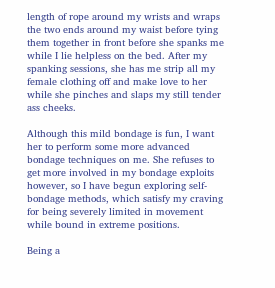length of rope around my wrists and wraps the two ends around my waist before tying them together in front before she spanks me while I lie helpless on the bed. After my spanking sessions, she has me strip all my female clothing off and make love to her while she pinches and slaps my still tender ass cheeks.

Although this mild bondage is fun, I want her to perform some more advanced bondage techniques on me. She refuses to get more involved in my bondage exploits however, so I have begun exploring self-bondage methods, which satisfy my craving for being severely limited in movement while bound in extreme positions.

Being a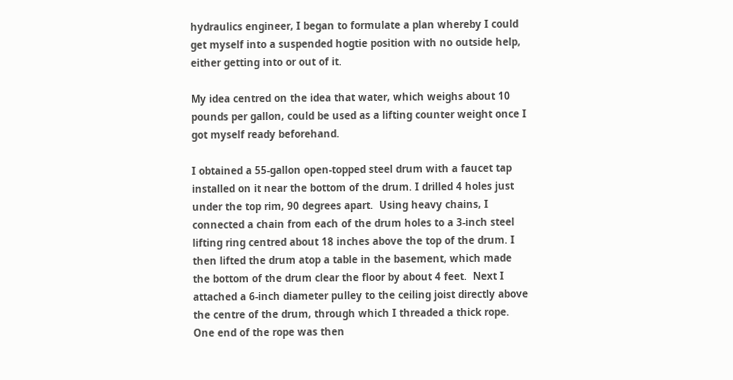hydraulics engineer, I began to formulate a plan whereby I could get myself into a suspended hogtie position with no outside help, either getting into or out of it.

My idea centred on the idea that water, which weighs about 10 pounds per gallon, could be used as a lifting counter weight once I got myself ready beforehand.

I obtained a 55-gallon open-topped steel drum with a faucet tap installed on it near the bottom of the drum. I drilled 4 holes just under the top rim, 90 degrees apart.  Using heavy chains, I connected a chain from each of the drum holes to a 3-inch steel lifting ring centred about 18 inches above the top of the drum. I then lifted the drum atop a table in the basement, which made the bottom of the drum clear the floor by about 4 feet.  Next I attached a 6-inch diameter pulley to the ceiling joist directly above the centre of the drum, through which I threaded a thick rope.  One end of the rope was then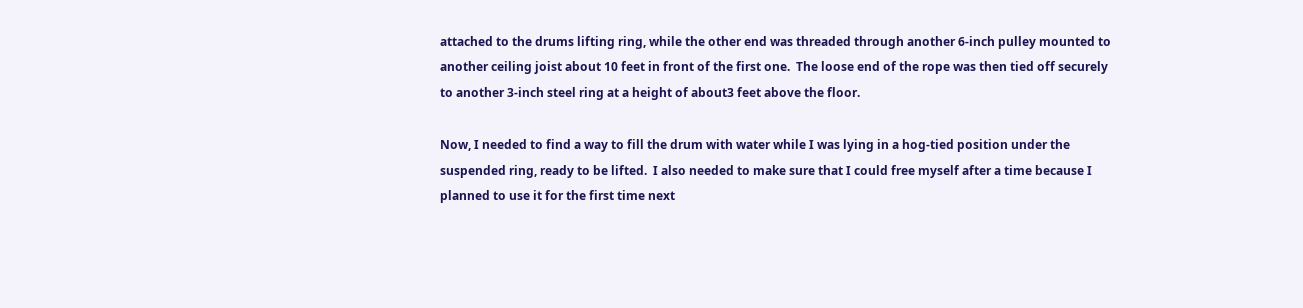attached to the drums lifting ring, while the other end was threaded through another 6-inch pulley mounted to another ceiling joist about 10 feet in front of the first one.  The loose end of the rope was then tied off securely to another 3-inch steel ring at a height of about3 feet above the floor.

Now, I needed to find a way to fill the drum with water while I was lying in a hog-tied position under the suspended ring, ready to be lifted.  I also needed to make sure that I could free myself after a time because I planned to use it for the first time next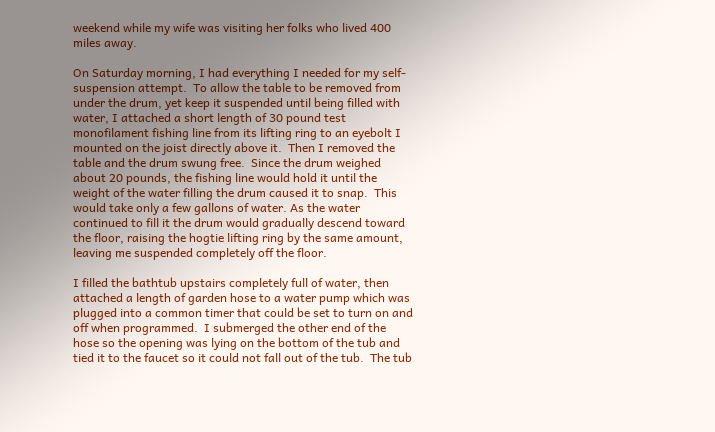weekend while my wife was visiting her folks who lived 400 miles away.

On Saturday morning, I had everything I needed for my self-suspension attempt.  To allow the table to be removed from under the drum, yet keep it suspended until being filled with water, I attached a short length of 30 pound test monofilament fishing line from its lifting ring to an eyebolt I mounted on the joist directly above it.  Then I removed the table and the drum swung free.  Since the drum weighed about 20 pounds, the fishing line would hold it until the weight of the water filling the drum caused it to snap.  This would take only a few gallons of water. As the water continued to fill it the drum would gradually descend toward the floor, raising the hogtie lifting ring by the same amount, leaving me suspended completely off the floor.

I filled the bathtub upstairs completely full of water, then attached a length of garden hose to a water pump which was plugged into a common timer that could be set to turn on and off when programmed.  I submerged the other end of the hose so the opening was lying on the bottom of the tub and tied it to the faucet so it could not fall out of the tub.  The tub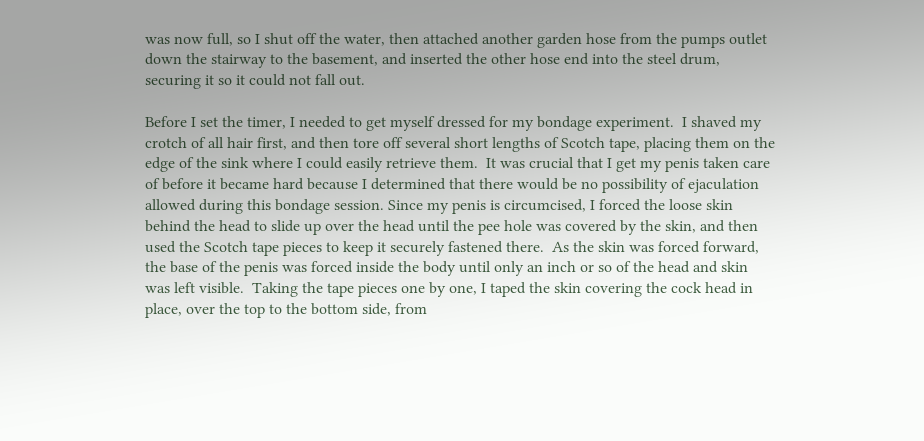was now full, so I shut off the water, then attached another garden hose from the pumps outlet down the stairway to the basement, and inserted the other hose end into the steel drum, securing it so it could not fall out.

Before I set the timer, I needed to get myself dressed for my bondage experiment.  I shaved my crotch of all hair first, and then tore off several short lengths of Scotch tape, placing them on the edge of the sink where I could easily retrieve them.  It was crucial that I get my penis taken care of before it became hard because I determined that there would be no possibility of ejaculation allowed during this bondage session. Since my penis is circumcised, I forced the loose skin behind the head to slide up over the head until the pee hole was covered by the skin, and then used the Scotch tape pieces to keep it securely fastened there.  As the skin was forced forward, the base of the penis was forced inside the body until only an inch or so of the head and skin was left visible.  Taking the tape pieces one by one, I taped the skin covering the cock head in place, over the top to the bottom side, from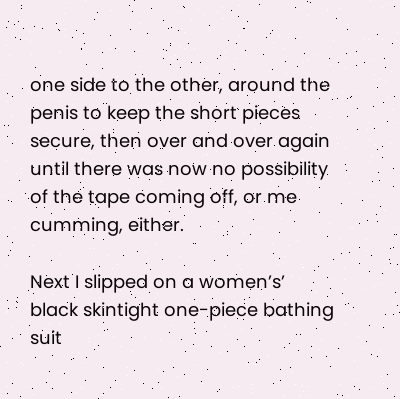one side to the other, around the penis to keep the short pieces secure, then over and over again until there was now no possibility of the tape coming off, or me cumming, either.

Next I slipped on a women’s’ black skintight one-piece bathing suit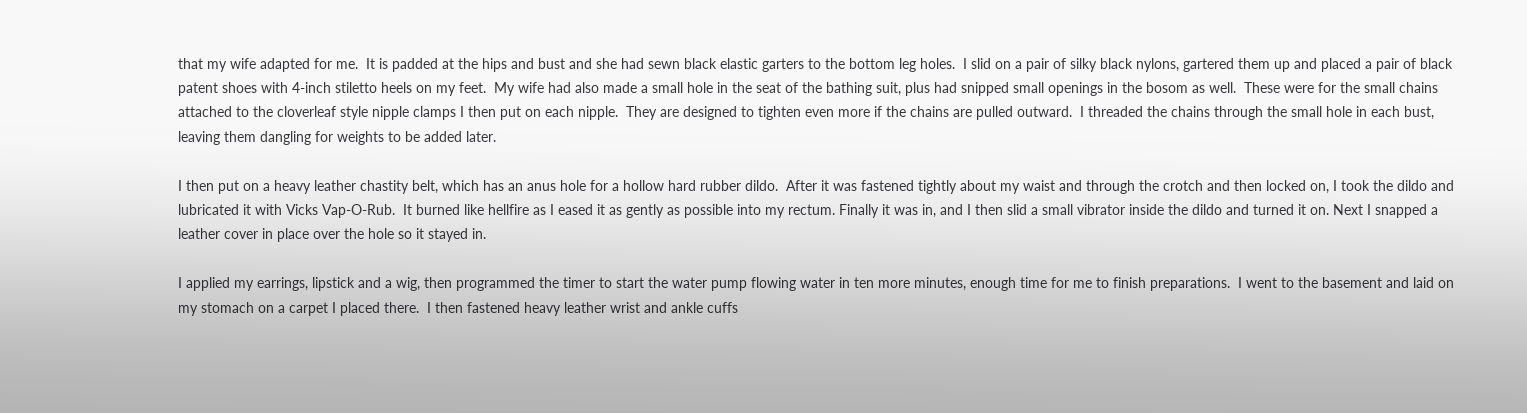that my wife adapted for me.  It is padded at the hips and bust and she had sewn black elastic garters to the bottom leg holes.  I slid on a pair of silky black nylons, gartered them up and placed a pair of black patent shoes with 4-inch stiletto heels on my feet.  My wife had also made a small hole in the seat of the bathing suit, plus had snipped small openings in the bosom as well.  These were for the small chains attached to the cloverleaf style nipple clamps I then put on each nipple.  They are designed to tighten even more if the chains are pulled outward.  I threaded the chains through the small hole in each bust, leaving them dangling for weights to be added later.

I then put on a heavy leather chastity belt, which has an anus hole for a hollow hard rubber dildo.  After it was fastened tightly about my waist and through the crotch and then locked on, I took the dildo and lubricated it with Vicks Vap-O-Rub.  It burned like hellfire as I eased it as gently as possible into my rectum. Finally it was in, and I then slid a small vibrator inside the dildo and turned it on. Next I snapped a leather cover in place over the hole so it stayed in.

I applied my earrings, lipstick and a wig, then programmed the timer to start the water pump flowing water in ten more minutes, enough time for me to finish preparations.  I went to the basement and laid on my stomach on a carpet I placed there.  I then fastened heavy leather wrist and ankle cuffs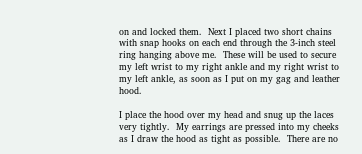on and locked them.  Next I placed two short chains with snap hooks on each end through the 3-inch steel ring hanging above me.  These will be used to secure my left wrist to my right ankle and my right wrist to my left ankle, as soon as I put on my gag and leather hood.

I place the hood over my head and snug up the laces very tightly.  My earrings are pressed into my cheeks as I draw the hood as tight as possible.  There are no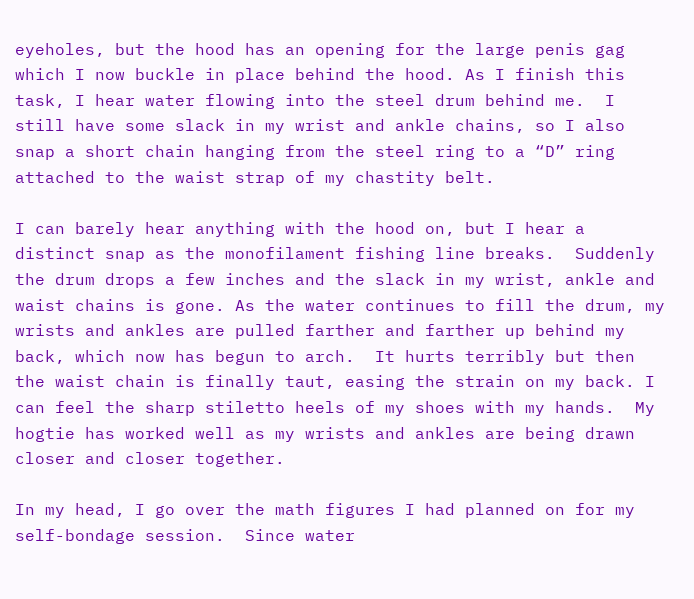eyeholes, but the hood has an opening for the large penis gag which I now buckle in place behind the hood. As I finish this task, I hear water flowing into the steel drum behind me.  I still have some slack in my wrist and ankle chains, so I also snap a short chain hanging from the steel ring to a “D” ring attached to the waist strap of my chastity belt.

I can barely hear anything with the hood on, but I hear a distinct snap as the monofilament fishing line breaks.  Suddenly the drum drops a few inches and the slack in my wrist, ankle and waist chains is gone. As the water continues to fill the drum, my wrists and ankles are pulled farther and farther up behind my back, which now has begun to arch.  It hurts terribly but then the waist chain is finally taut, easing the strain on my back. I can feel the sharp stiletto heels of my shoes with my hands.  My hogtie has worked well as my wrists and ankles are being drawn closer and closer together.

In my head, I go over the math figures I had planned on for my self-bondage session.  Since water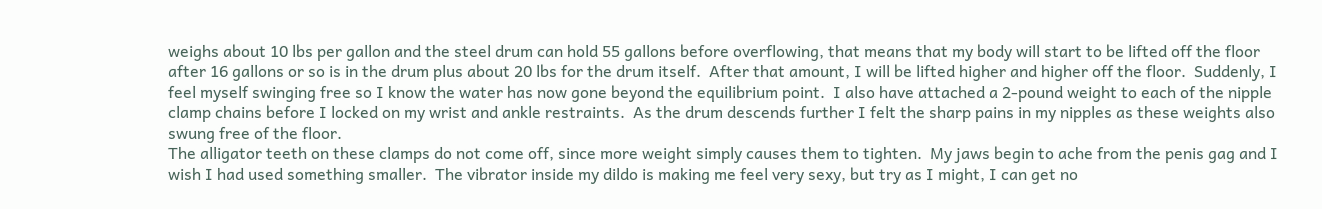weighs about 10 lbs per gallon and the steel drum can hold 55 gallons before overflowing, that means that my body will start to be lifted off the floor after 16 gallons or so is in the drum plus about 20 lbs for the drum itself.  After that amount, I will be lifted higher and higher off the floor.  Suddenly, I feel myself swinging free so I know the water has now gone beyond the equilibrium point.  I also have attached a 2-pound weight to each of the nipple clamp chains before I locked on my wrist and ankle restraints.  As the drum descends further I felt the sharp pains in my nipples as these weights also swung free of the floor.
The alligator teeth on these clamps do not come off, since more weight simply causes them to tighten.  My jaws begin to ache from the penis gag and I wish I had used something smaller.  The vibrator inside my dildo is making me feel very sexy, but try as I might, I can get no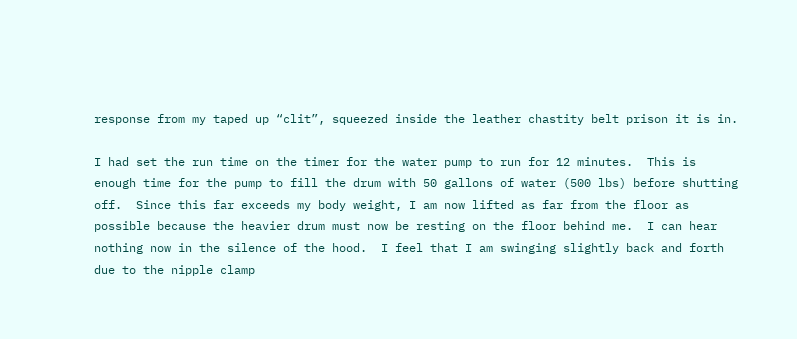response from my taped up “clit”, squeezed inside the leather chastity belt prison it is in.

I had set the run time on the timer for the water pump to run for 12 minutes.  This is enough time for the pump to fill the drum with 50 gallons of water (500 lbs) before shutting off.  Since this far exceeds my body weight, I am now lifted as far from the floor as possible because the heavier drum must now be resting on the floor behind me.  I can hear nothing now in the silence of the hood.  I feel that I am swinging slightly back and forth due to the nipple clamp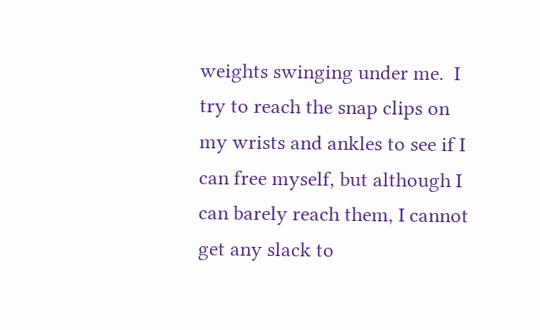weights swinging under me.  I try to reach the snap clips on my wrists and ankles to see if I can free myself, but although I can barely reach them, I cannot get any slack to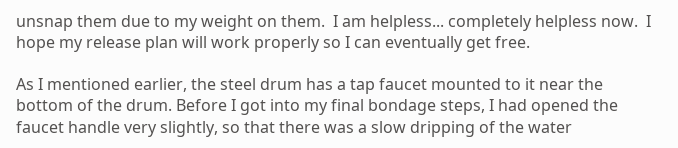unsnap them due to my weight on them.  I am helpless... completely helpless now.  I hope my release plan will work properly so I can eventually get free.

As I mentioned earlier, the steel drum has a tap faucet mounted to it near the bottom of the drum. Before I got into my final bondage steps, I had opened the faucet handle very slightly, so that there was a slow dripping of the water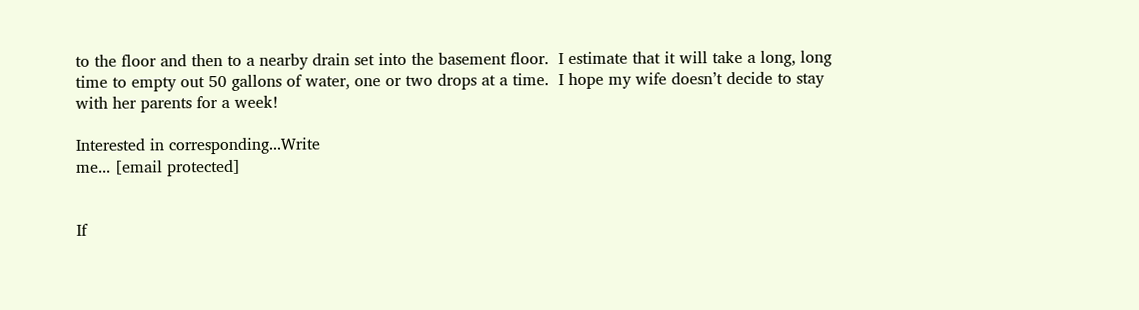to the floor and then to a nearby drain set into the basement floor.  I estimate that it will take a long, long time to empty out 50 gallons of water, one or two drops at a time.  I hope my wife doesn’t decide to stay with her parents for a week!

Interested in corresponding...Write
me... [email protected]


If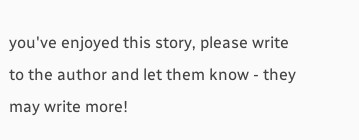you've enjoyed this story, please write to the author and let them know - they may write more!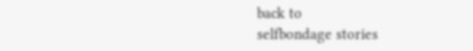back to
selfbondage stories